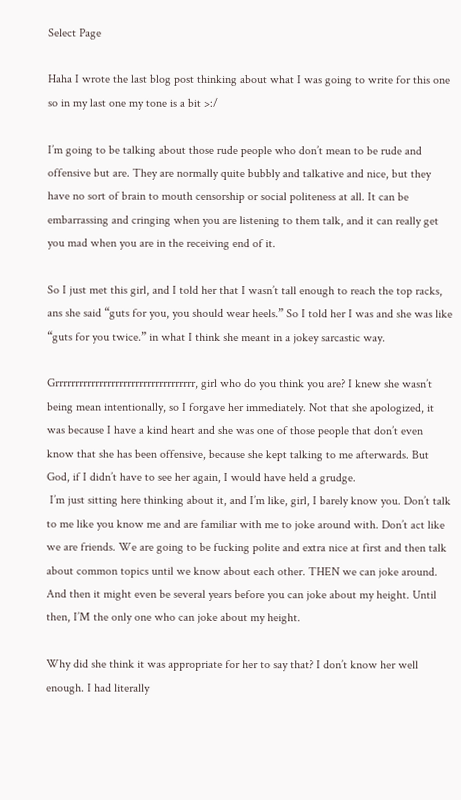Select Page

Haha I wrote the last blog post thinking about what I was going to write for this one so in my last one my tone is a bit >:/

I’m going to be talking about those rude people who don’t mean to be rude and offensive but are. They are normally quite bubbly and talkative and nice, but they have no sort of brain to mouth censorship or social politeness at all. It can be embarrassing and cringing when you are listening to them talk, and it can really get you mad when you are in the receiving end of it.

So I just met this girl, and I told her that I wasn’t tall enough to reach the top racks, ans she said “guts for you, you should wear heels.” So I told her I was and she was like “guts for you twice.” in what I think she meant in a jokey sarcastic way.

Grrrrrrrrrrrrrrrrrrrrrrrrrrrrrrrrrrr, girl who do you think you are? I knew she wasn’t being mean intentionally, so I forgave her immediately. Not that she apologized, it was because I have a kind heart and she was one of those people that don’t even know that she has been offensive, because she kept talking to me afterwards. But God, if I didn’t have to see her again, I would have held a grudge.
 I’m just sitting here thinking about it, and I’m like, girl, I barely know you. Don’t talk to me like you know me and are familiar with me to joke around with. Don’t act like we are friends. We are going to be fucking polite and extra nice at first and then talk about common topics until we know about each other. THEN we can joke around. And then it might even be several years before you can joke about my height. Until then, I’M the only one who can joke about my height.

Why did she think it was appropriate for her to say that? I don’t know her well enough. I had literally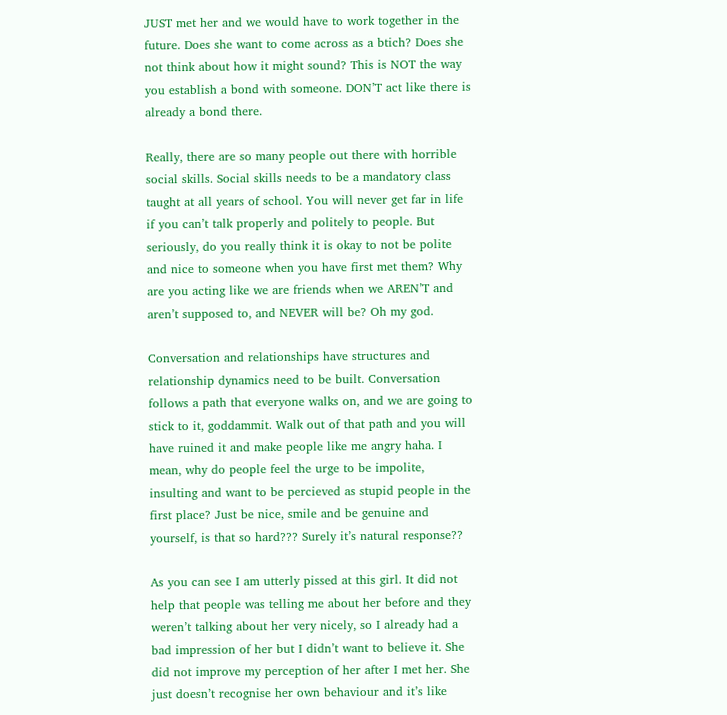JUST met her and we would have to work together in the future. Does she want to come across as a btich? Does she not think about how it might sound? This is NOT the way you establish a bond with someone. DON’T act like there is already a bond there.

Really, there are so many people out there with horrible social skills. Social skills needs to be a mandatory class taught at all years of school. You will never get far in life if you can’t talk properly and politely to people. But seriously, do you really think it is okay to not be polite and nice to someone when you have first met them? Why are you acting like we are friends when we AREN’T and aren’t supposed to, and NEVER will be? Oh my god.

Conversation and relationships have structures and relationship dynamics need to be built. Conversation follows a path that everyone walks on, and we are going to stick to it, goddammit. Walk out of that path and you will have ruined it and make people like me angry haha. I mean, why do people feel the urge to be impolite, insulting and want to be percieved as stupid people in the first place? Just be nice, smile and be genuine and yourself, is that so hard??? Surely it’s natural response??

As you can see I am utterly pissed at this girl. It did not help that people was telling me about her before and they weren’t talking about her very nicely, so I already had a bad impression of her but I didn’t want to believe it. She did not improve my perception of her after I met her. She just doesn’t recognise her own behaviour and it’s like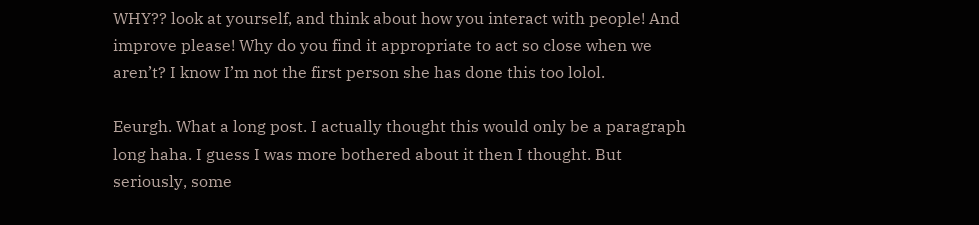WHY?? look at yourself, and think about how you interact with people! And improve please! Why do you find it appropriate to act so close when we aren’t? I know I’m not the first person she has done this too lolol.

Eeurgh. What a long post. I actually thought this would only be a paragraph long haha. I guess I was more bothered about it then I thought. But seriously, some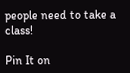people need to take a class!

Pin It on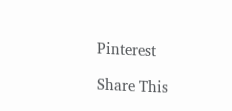Pinterest

Share This